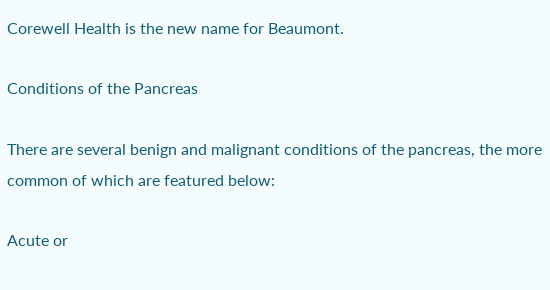Corewell Health is the new name for Beaumont.

Conditions of the Pancreas

There are several benign and malignant conditions of the pancreas, the more common of which are featured below:

Acute or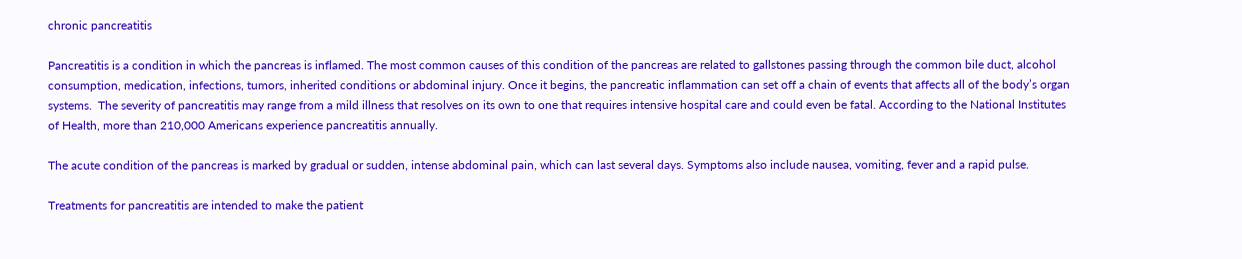chronic pancreatitis

Pancreatitis is a condition in which the pancreas is inflamed. The most common causes of this condition of the pancreas are related to gallstones passing through the common bile duct, alcohol consumption, medication, infections, tumors, inherited conditions or abdominal injury. Once it begins, the pancreatic inflammation can set off a chain of events that affects all of the body’s organ systems.  The severity of pancreatitis may range from a mild illness that resolves on its own to one that requires intensive hospital care and could even be fatal. According to the National Institutes of Health, more than 210,000 Americans experience pancreatitis annually.

The acute condition of the pancreas is marked by gradual or sudden, intense abdominal pain, which can last several days. Symptoms also include nausea, vomiting, fever and a rapid pulse.

Treatments for pancreatitis are intended to make the patient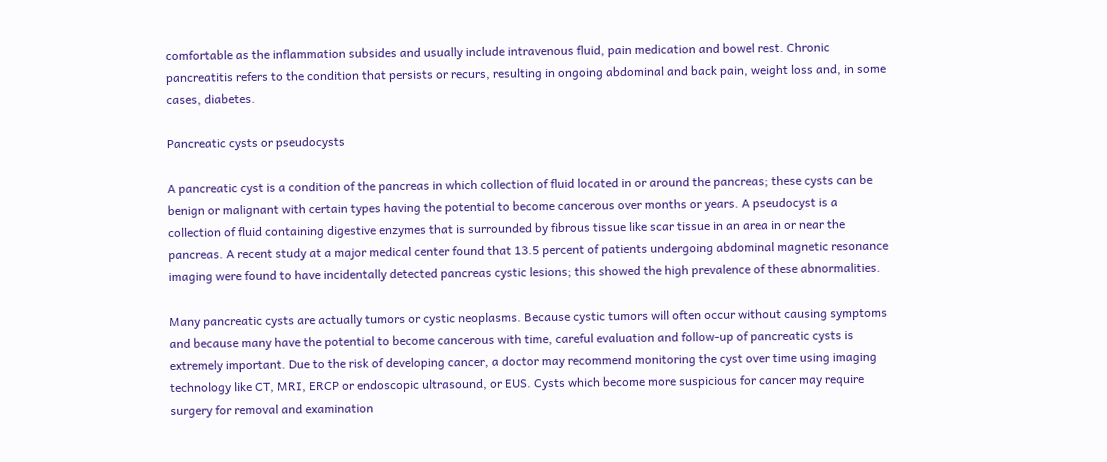comfortable as the inflammation subsides and usually include intravenous fluid, pain medication and bowel rest. Chronic pancreatitis refers to the condition that persists or recurs, resulting in ongoing abdominal and back pain, weight loss and, in some cases, diabetes.

Pancreatic cysts or pseudocysts

A pancreatic cyst is a condition of the pancreas in which collection of fluid located in or around the pancreas; these cysts can be benign or malignant with certain types having the potential to become cancerous over months or years. A pseudocyst is a collection of fluid containing digestive enzymes that is surrounded by fibrous tissue like scar tissue in an area in or near the pancreas. A recent study at a major medical center found that 13.5 percent of patients undergoing abdominal magnetic resonance imaging were found to have incidentally detected pancreas cystic lesions; this showed the high prevalence of these abnormalities.

Many pancreatic cysts are actually tumors or cystic neoplasms. Because cystic tumors will often occur without causing symptoms and because many have the potential to become cancerous with time, careful evaluation and follow-up of pancreatic cysts is extremely important. Due to the risk of developing cancer, a doctor may recommend monitoring the cyst over time using imaging technology like CT, MRI, ERCP or endoscopic ultrasound, or EUS. Cysts which become more suspicious for cancer may require surgery for removal and examination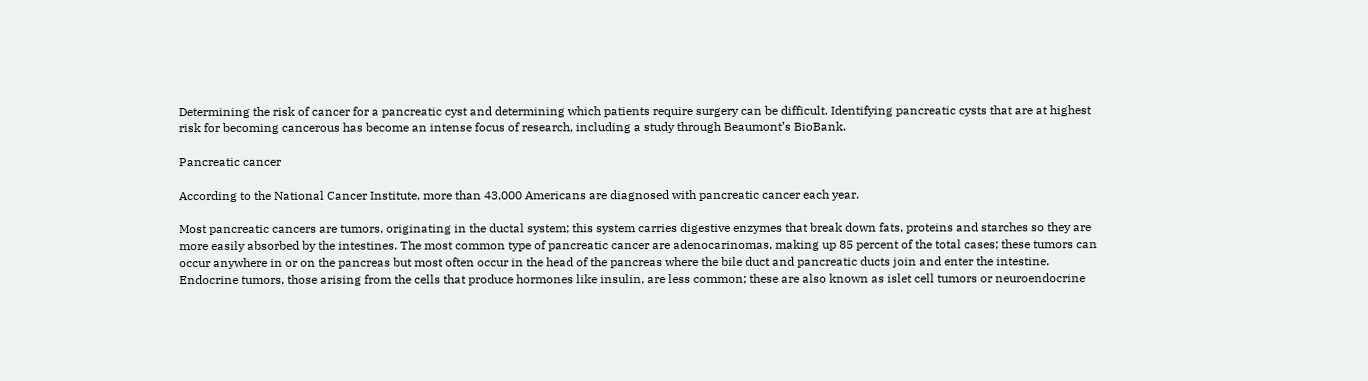Determining the risk of cancer for a pancreatic cyst and determining which patients require surgery can be difficult. Identifying pancreatic cysts that are at highest risk for becoming cancerous has become an intense focus of research, including a study through Beaumont’s BioBank.

Pancreatic cancer

According to the National Cancer Institute, more than 43,000 Americans are diagnosed with pancreatic cancer each year.

Most pancreatic cancers are tumors, originating in the ductal system; this system carries digestive enzymes that break down fats, proteins and starches so they are more easily absorbed by the intestines. The most common type of pancreatic cancer are adenocarinomas, making up 85 percent of the total cases; these tumors can occur anywhere in or on the pancreas but most often occur in the head of the pancreas where the bile duct and pancreatic ducts join and enter the intestine. Endocrine tumors, those arising from the cells that produce hormones like insulin, are less common; these are also known as islet cell tumors or neuroendocrine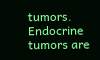tumors. Endocrine tumors are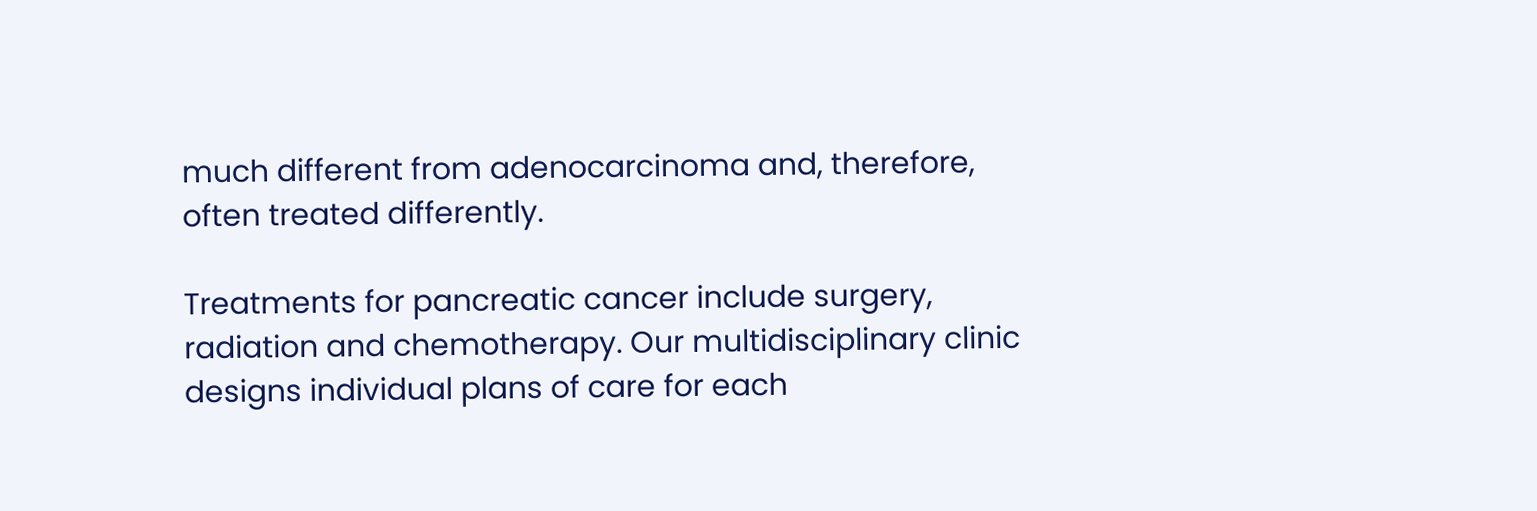much different from adenocarcinoma and, therefore, often treated differently.

Treatments for pancreatic cancer include surgery, radiation and chemotherapy. Our multidisciplinary clinic designs individual plans of care for each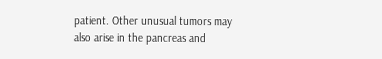patient. Other unusual tumors may also arise in the pancreas and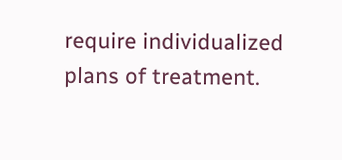require individualized plans of treatment.